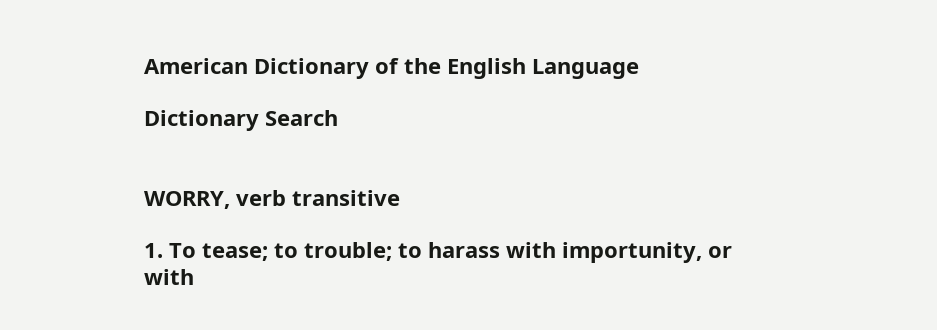American Dictionary of the English Language

Dictionary Search


WORRY, verb transitive

1. To tease; to trouble; to harass with importunity, or with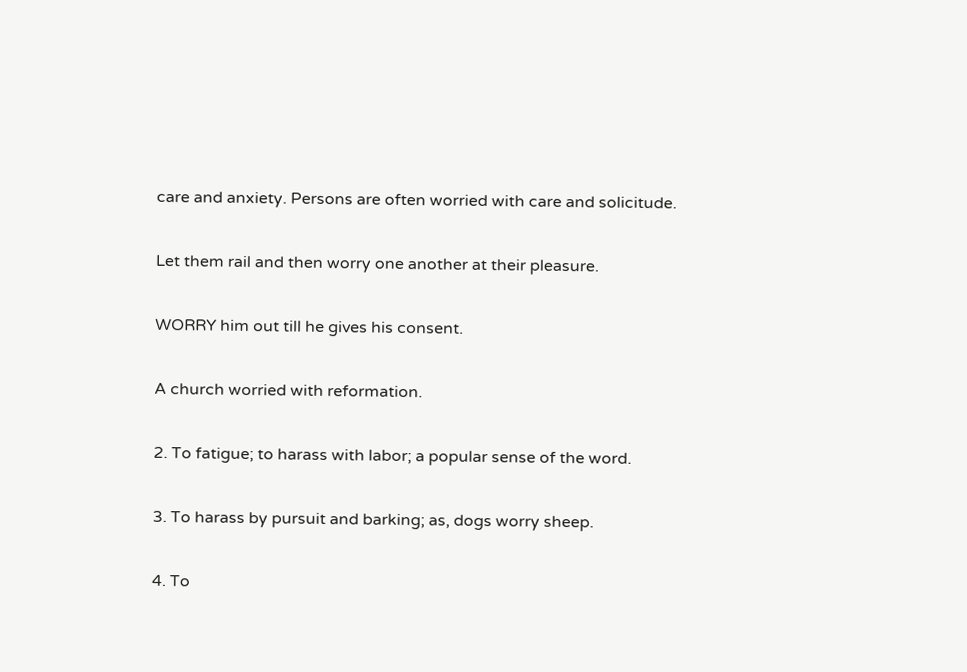care and anxiety. Persons are often worried with care and solicitude.

Let them rail and then worry one another at their pleasure.

WORRY him out till he gives his consent.

A church worried with reformation.

2. To fatigue; to harass with labor; a popular sense of the word.

3. To harass by pursuit and barking; as, dogs worry sheep.

4. To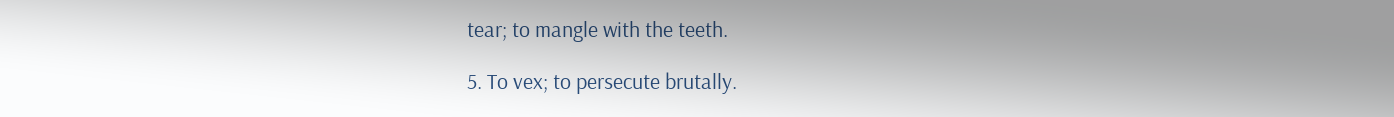tear; to mangle with the teeth.

5. To vex; to persecute brutally.